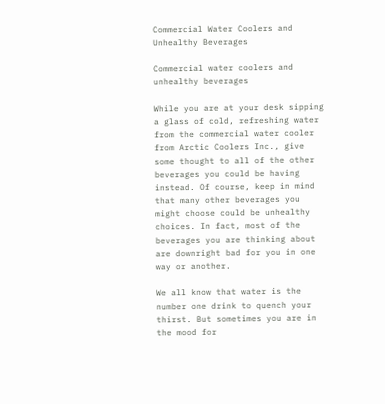Commercial Water Coolers and Unhealthy Beverages

Commercial water coolers and unhealthy beverages

While you are at your desk sipping a glass of cold, refreshing water from the commercial water cooler from Arctic Coolers Inc., give some thought to all of the other beverages you could be having instead. Of course, keep in mind that many other beverages you might choose could be unhealthy choices. In fact, most of the beverages you are thinking about are downright bad for you in one way or another.

We all know that water is the number one drink to quench your thirst. But sometimes you are in the mood for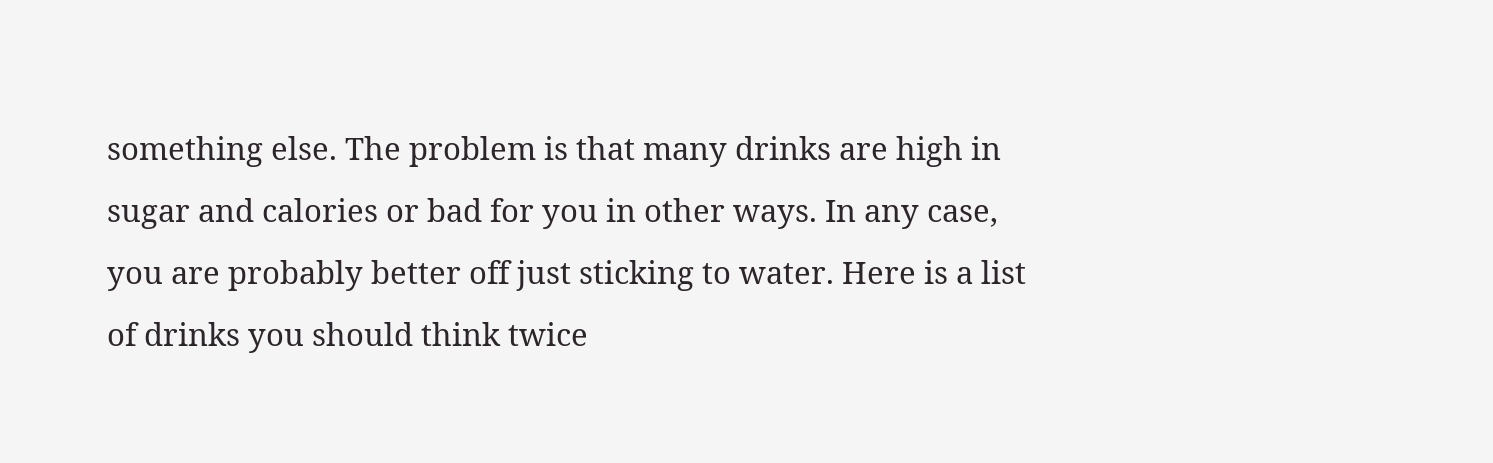something else. The problem is that many drinks are high in sugar and calories or bad for you in other ways. In any case, you are probably better off just sticking to water. Here is a list of drinks you should think twice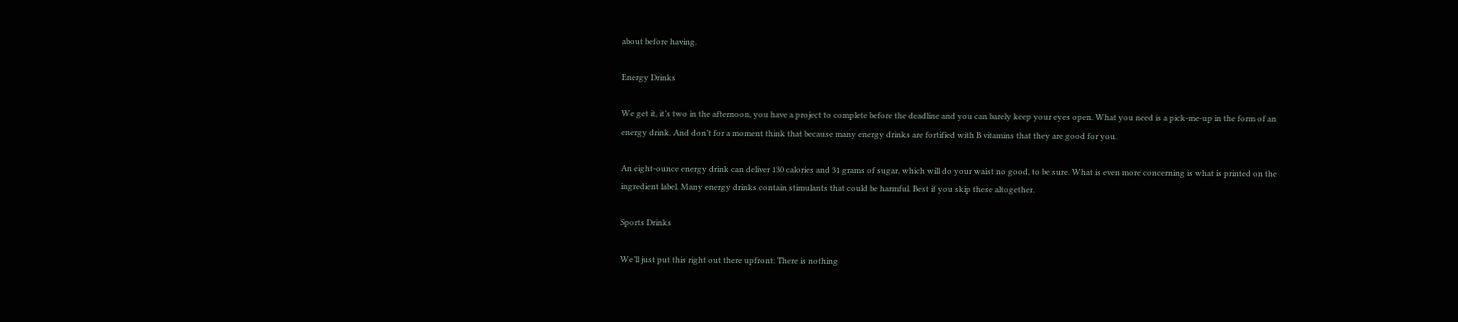about before having.

Energy Drinks

We get it, it’s two in the afternoon, you have a project to complete before the deadline and you can barely keep your eyes open. What you need is a pick-me-up in the form of an energy drink. And don’t for a moment think that because many energy drinks are fortified with B vitamins that they are good for you.

An eight-ounce energy drink can deliver 130 calories and 31 grams of sugar, which will do your waist no good, to be sure. What is even more concerning is what is printed on the ingredient label. Many energy drinks contain stimulants that could be harmful. Best if you skip these altogether.

Sports Drinks

We’ll just put this right out there upfront: There is nothing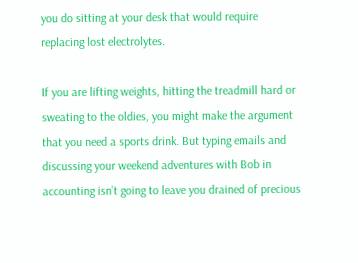you do sitting at your desk that would require replacing lost electrolytes.

If you are lifting weights, hitting the treadmill hard or sweating to the oldies, you might make the argument that you need a sports drink. But typing emails and discussing your weekend adventures with Bob in accounting isn’t going to leave you drained of precious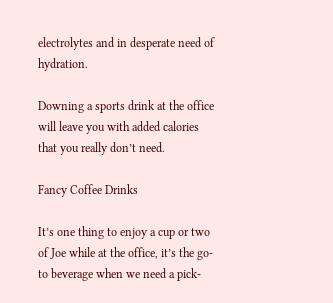electrolytes and in desperate need of hydration.

Downing a sports drink at the office will leave you with added calories that you really don’t need.

Fancy Coffee Drinks

It’s one thing to enjoy a cup or two of Joe while at the office, it’s the go-to beverage when we need a pick-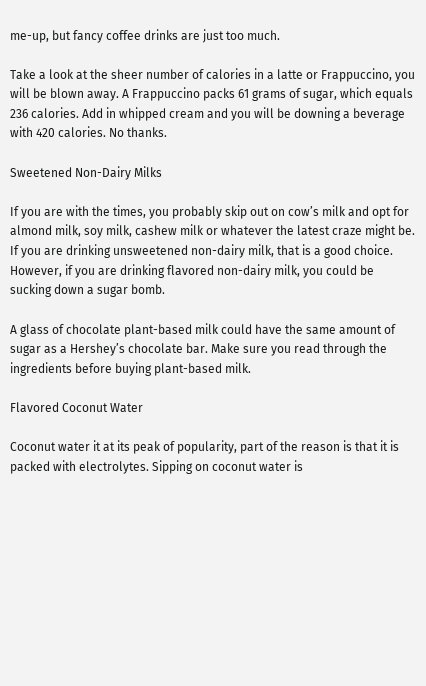me-up, but fancy coffee drinks are just too much.

Take a look at the sheer number of calories in a latte or Frappuccino, you will be blown away. A Frappuccino packs 61 grams of sugar, which equals 236 calories. Add in whipped cream and you will be downing a beverage with 420 calories. No thanks.

Sweetened Non-Dairy Milks

If you are with the times, you probably skip out on cow’s milk and opt for almond milk, soy milk, cashew milk or whatever the latest craze might be. If you are drinking unsweetened non-dairy milk, that is a good choice. However, if you are drinking flavored non-dairy milk, you could be sucking down a sugar bomb.

A glass of chocolate plant-based milk could have the same amount of sugar as a Hershey’s chocolate bar. Make sure you read through the ingredients before buying plant-based milk.

Flavored Coconut Water

Coconut water it at its peak of popularity, part of the reason is that it is packed with electrolytes. Sipping on coconut water is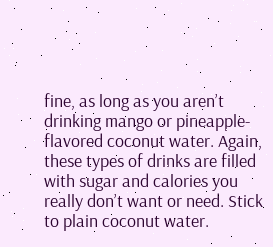fine, as long as you aren’t drinking mango or pineapple-flavored coconut water. Again, these types of drinks are filled with sugar and calories you really don’t want or need. Stick to plain coconut water.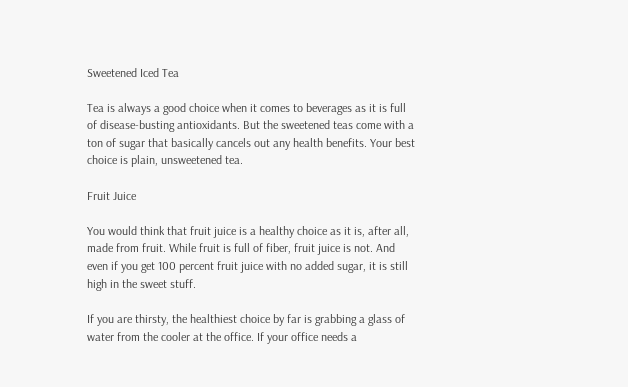Sweetened Iced Tea

Tea is always a good choice when it comes to beverages as it is full of disease-busting antioxidants. But the sweetened teas come with a ton of sugar that basically cancels out any health benefits. Your best choice is plain, unsweetened tea.

Fruit Juice

You would think that fruit juice is a healthy choice as it is, after all, made from fruit. While fruit is full of fiber, fruit juice is not. And even if you get 100 percent fruit juice with no added sugar, it is still high in the sweet stuff.

If you are thirsty, the healthiest choice by far is grabbing a glass of water from the cooler at the office. If your office needs a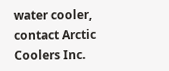water cooler, contact Arctic Coolers Inc.